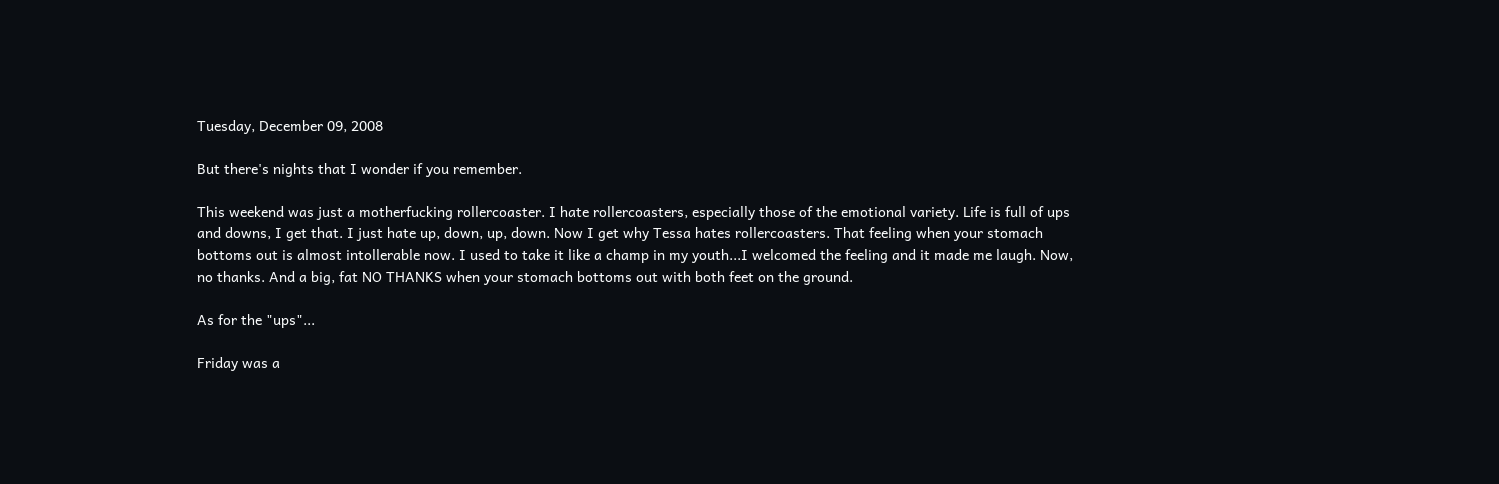Tuesday, December 09, 2008

But there's nights that I wonder if you remember.

This weekend was just a motherfucking rollercoaster. I hate rollercoasters, especially those of the emotional variety. Life is full of ups and downs, I get that. I just hate up, down, up, down. Now I get why Tessa hates rollercoasters. That feeling when your stomach bottoms out is almost intollerable now. I used to take it like a champ in my youth...I welcomed the feeling and it made me laugh. Now, no thanks. And a big, fat NO THANKS when your stomach bottoms out with both feet on the ground.

As for the "ups"...

Friday was a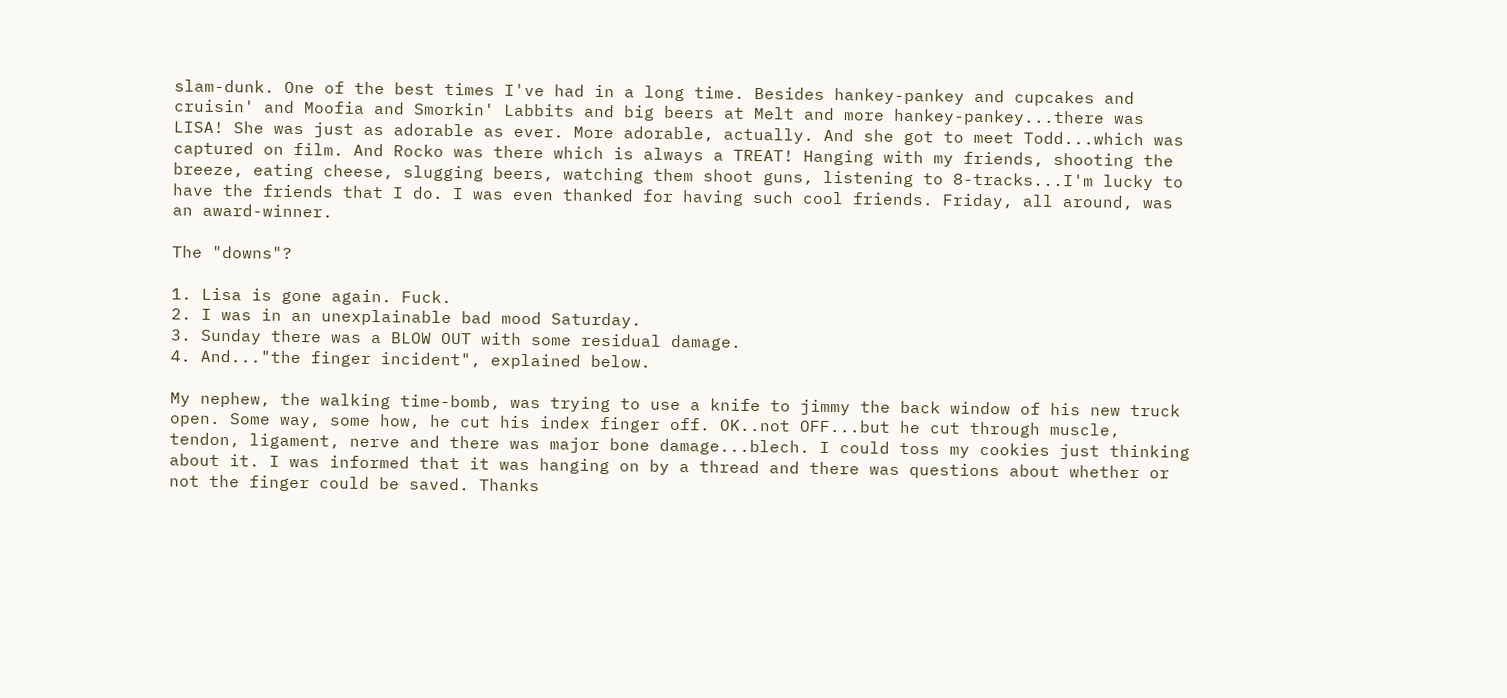slam-dunk. One of the best times I've had in a long time. Besides hankey-pankey and cupcakes and cruisin' and Moofia and Smorkin' Labbits and big beers at Melt and more hankey-pankey...there was LISA! She was just as adorable as ever. More adorable, actually. And she got to meet Todd...which was captured on film. And Rocko was there which is always a TREAT! Hanging with my friends, shooting the breeze, eating cheese, slugging beers, watching them shoot guns, listening to 8-tracks...I'm lucky to have the friends that I do. I was even thanked for having such cool friends. Friday, all around, was an award-winner.

The "downs"?

1. Lisa is gone again. Fuck.
2. I was in an unexplainable bad mood Saturday.
3. Sunday there was a BLOW OUT with some residual damage.
4. And..."the finger incident", explained below.

My nephew, the walking time-bomb, was trying to use a knife to jimmy the back window of his new truck open. Some way, some how, he cut his index finger off. OK..not OFF...but he cut through muscle, tendon, ligament, nerve and there was major bone damage...blech. I could toss my cookies just thinking about it. I was informed that it was hanging on by a thread and there was questions about whether or not the finger could be saved. Thanks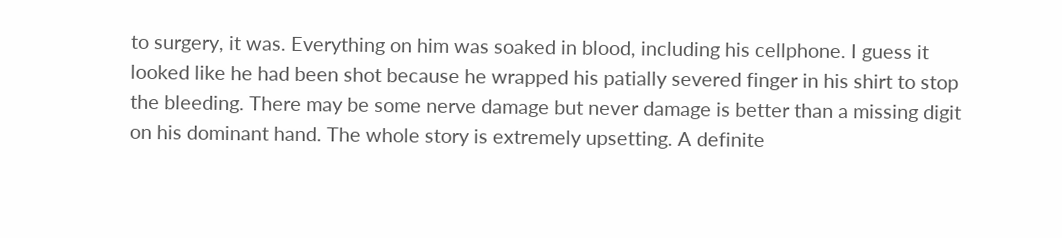to surgery, it was. Everything on him was soaked in blood, including his cellphone. I guess it looked like he had been shot because he wrapped his patially severed finger in his shirt to stop the bleeding. There may be some nerve damage but never damage is better than a missing digit on his dominant hand. The whole story is extremely upsetting. A definite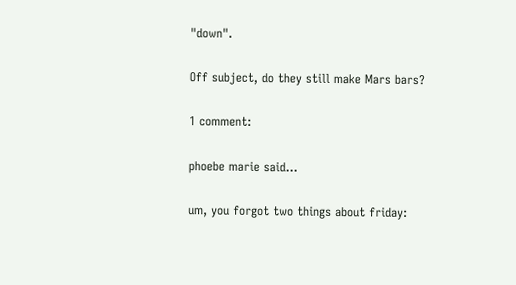"down".

Off subject, do they still make Mars bars?

1 comment:

phoebe marie said...

um, you forgot two things about friday: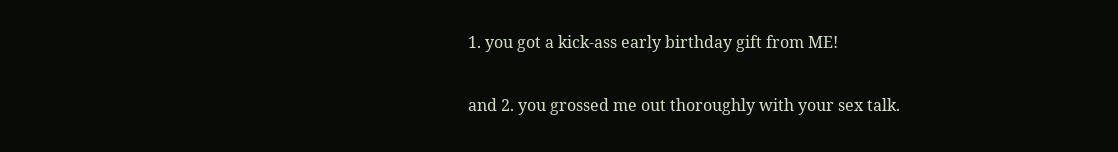1. you got a kick-ass early birthday gift from ME!

and 2. you grossed me out thoroughly with your sex talk.